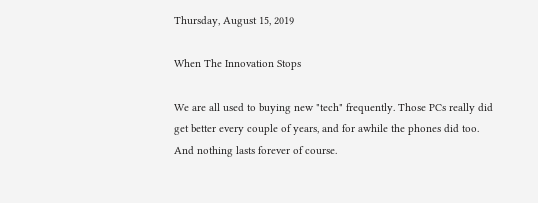Thursday, August 15, 2019

When The Innovation Stops

We are all used to buying new "tech" frequently. Those PCs really did get better every couple of years, and for awhile the phones did too. And nothing lasts forever of course.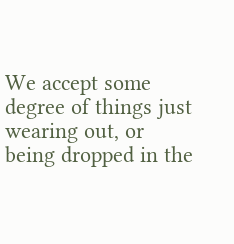We accept some degree of things just wearing out, or being dropped in the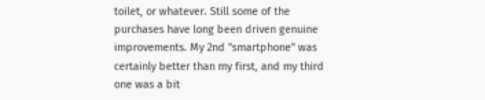toilet, or whatever. Still some of the purchases have long been driven genuine improvements. My 2nd "smartphone" was certainly better than my first, and my third one was a bit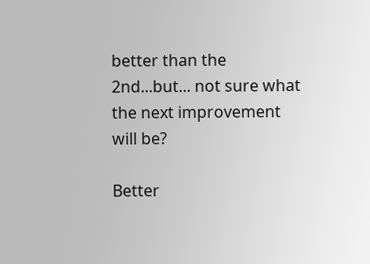better than the 2nd...but... not sure what the next improvement will be?

Better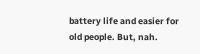battery life and easier for old people. But, nah.